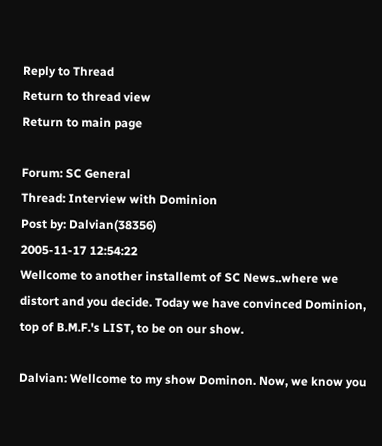Reply to Thread
Return to thread view
Return to main page

Forum: SC General
Thread: Interview with Dominion
Post by: Dalvian(38356)
2005-11-17 12:54:22
Wellcome to another installemt of SC News..where we distort and you decide. Today we have convinced Dominion, top of B.M.F.'s LIST, to be on our show.

Dalvian: Wellcome to my show Dominon. Now, we know you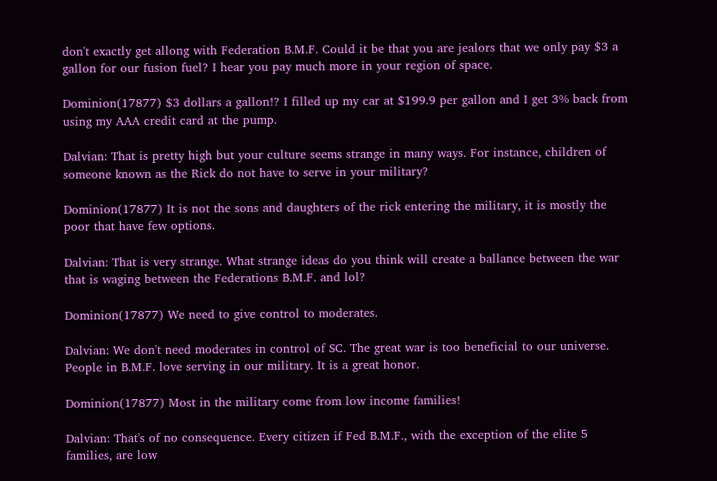don't exactly get allong with Federation B.M.F. Could it be that you are jealors that we only pay $3 a gallon for our fusion fuel? I hear you pay much more in your region of space.

Dominion(17877) $3 dollars a gallon!? I filled up my car at $199.9 per gallon and I get 3% back from using my AAA credit card at the pump.

Dalvian: That is pretty high but your culture seems strange in many ways. For instance, children of someone known as the Rick do not have to serve in your military?

Dominion(17877) It is not the sons and daughters of the rick entering the military, it is mostly the poor that have few options.

Dalvian: That is very strange. What strange ideas do you think will create a ballance between the war that is waging between the Federations B.M.F. and lol?

Dominion(17877) We need to give control to moderates.

Dalvian: We don't need moderates in control of SC. The great war is too beneficial to our universe. People in B.M.F. love serving in our military. It is a great honor.

Dominion(17877) Most in the military come from low income families!

Dalvian: That's of no consequence. Every citizen if Fed B.M.F., with the exception of the elite 5 families, are low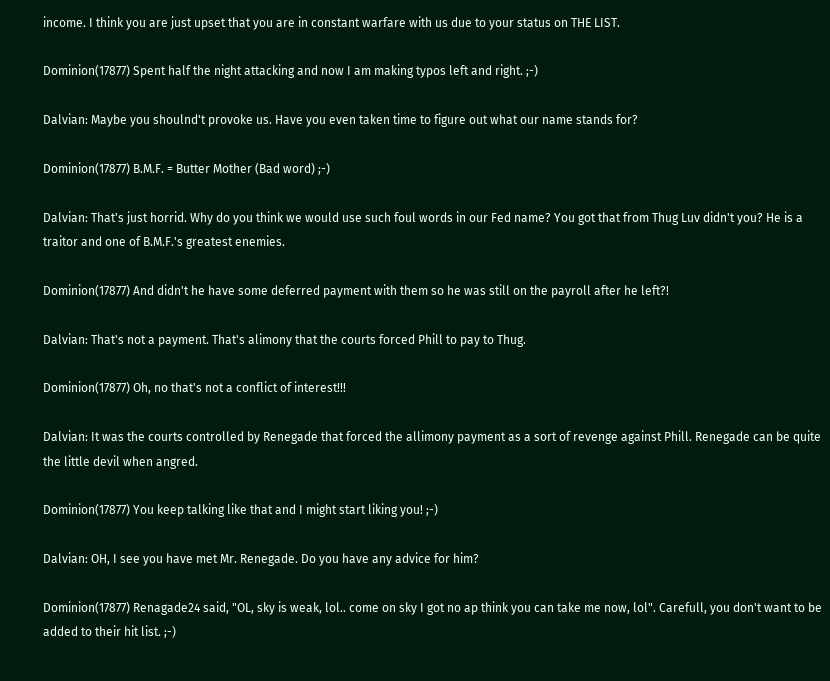income. I think you are just upset that you are in constant warfare with us due to your status on THE LIST.

Dominion(17877) Spent half the night attacking and now I am making typos left and right. ;-)

Dalvian: Maybe you shoulnd't provoke us. Have you even taken time to figure out what our name stands for?

Dominion(17877) B.M.F. = Butter Mother (Bad word) ;-)

Dalvian: That's just horrid. Why do you think we would use such foul words in our Fed name? You got that from Thug Luv didn't you? He is a traitor and one of B.M.F.'s greatest enemies.

Dominion(17877) And didn't he have some deferred payment with them so he was still on the payroll after he left?!

Dalvian: That's not a payment. That's alimony that the courts forced Phill to pay to Thug.

Dominion(17877) Oh, no that's not a conflict of interest!!!

Dalvian: It was the courts controlled by Renegade that forced the allimony payment as a sort of revenge against Phill. Renegade can be quite the little devil when angred.

Dominion(17877) You keep talking like that and I might start liking you! ;-)

Dalvian: OH, I see you have met Mr. Renegade. Do you have any advice for him?

Dominion(17877) Renagade24 said, "OL, sky is weak, lol.. come on sky I got no ap think you can take me now, lol". Carefull, you don't want to be added to their hit list. ;-)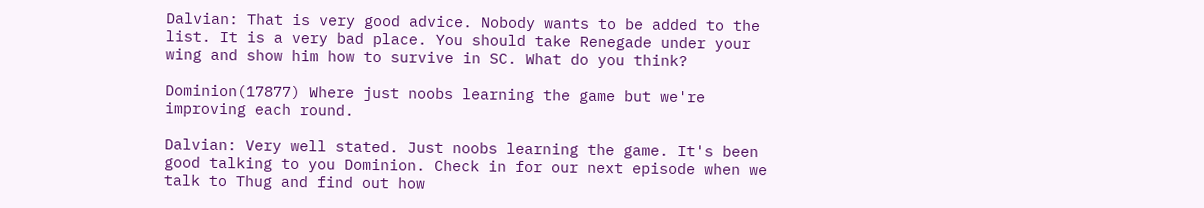Dalvian: That is very good advice. Nobody wants to be added to the list. It is a very bad place. You should take Renegade under your wing and show him how to survive in SC. What do you think?

Dominion(17877) Where just noobs learning the game but we're improving each round.

Dalvian: Very well stated. Just noobs learning the game. It's been good talking to you Dominion. Check in for our next episode when we talk to Thug and find out how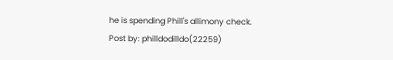he is spending Phill's allimony check.
Post by: philldodilldo(22259)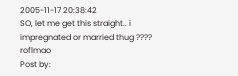2005-11-17 20:38:42
SO, let me get this straight.. i impregnated or married thug ???? roflmao
Post by: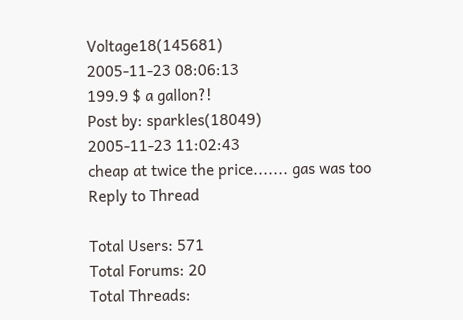Voltage18(145681)
2005-11-23 08:06:13
199.9 $ a gallon?!
Post by: sparkles(18049)
2005-11-23 11:02:43
cheap at twice the price....... gas was too
Reply to Thread

Total Users: 571
Total Forums: 20
Total Threads: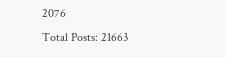2076
Total Posts: 21663